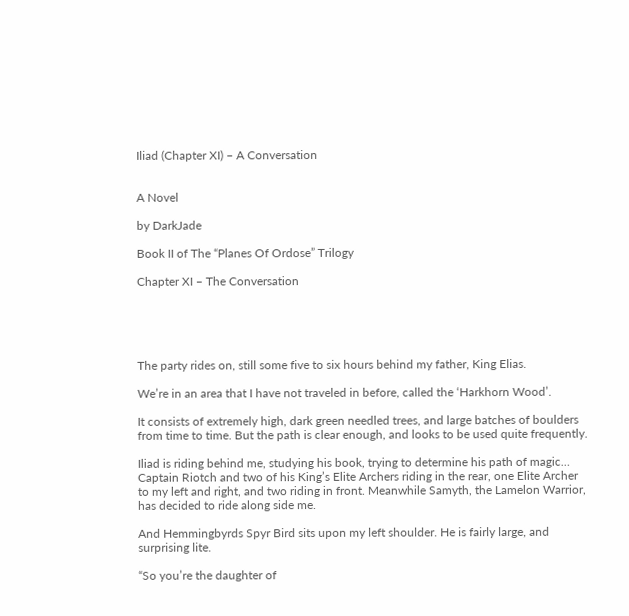Iliad (Chapter XI) – A Conversation


A Novel

by DarkJade

Book II of The “Planes Of Ordose” Trilogy

Chapter XI – The Conversation





The party rides on, still some five to six hours behind my father, King Elias.

We’re in an area that I have not traveled in before, called the ‘Harkhorn Wood’.

It consists of extremely high, dark green needled trees, and large batches of boulders from time to time. But the path is clear enough, and looks to be used quite frequently.

Iliad is riding behind me, studying his book, trying to determine his path of magic… Captain Riotch and two of his King’s Elite Archers riding in the rear, one Elite Archer to my left and right, and two riding in front. Meanwhile Samyth, the Lamelon Warrior, has decided to ride along side me.

And Hemmingbyrds Spyr Bird sits upon my left shoulder. He is fairly large, and surprising lite.

“So you’re the daughter of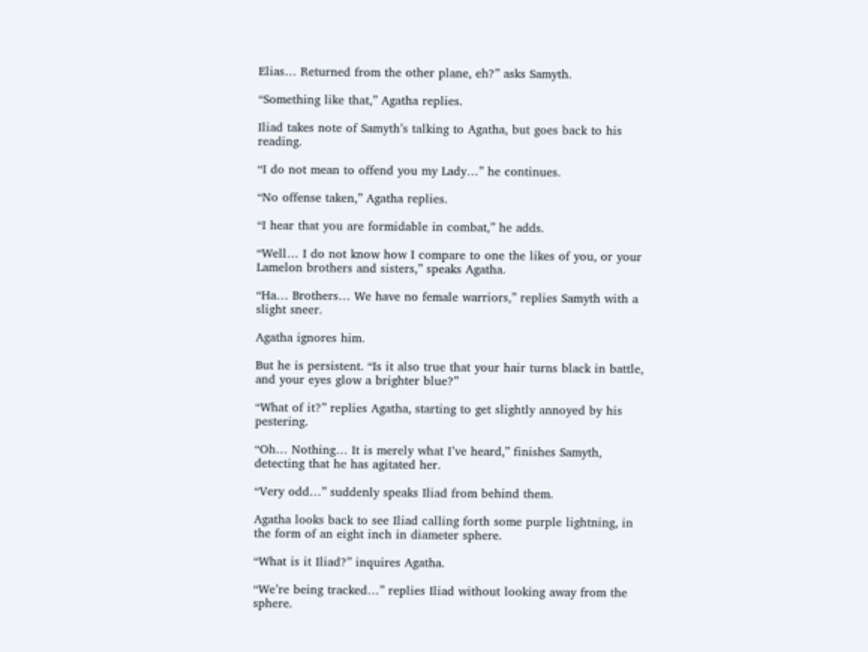Elias… Returned from the other plane, eh?” asks Samyth.

“Something like that,” Agatha replies.

Iliad takes note of Samyth’s talking to Agatha, but goes back to his reading.

“I do not mean to offend you my Lady…” he continues.

“No offense taken,” Agatha replies.

“I hear that you are formidable in combat,” he adds.

“Well… I do not know how I compare to one the likes of you, or your Lamelon brothers and sisters,” speaks Agatha.

“Ha… Brothers… We have no female warriors,” replies Samyth with a slight sneer.

Agatha ignores him.

But he is persistent. “Is it also true that your hair turns black in battle, and your eyes glow a brighter blue?”

“What of it?” replies Agatha, starting to get slightly annoyed by his pestering.

“Oh… Nothing… It is merely what I’ve heard,” finishes Samyth, detecting that he has agitated her.

“Very odd…” suddenly speaks Iliad from behind them.

Agatha looks back to see Iliad calling forth some purple lightning, in the form of an eight inch in diameter sphere.

“What is it Iliad?” inquires Agatha.

“We’re being tracked…” replies Iliad without looking away from the sphere.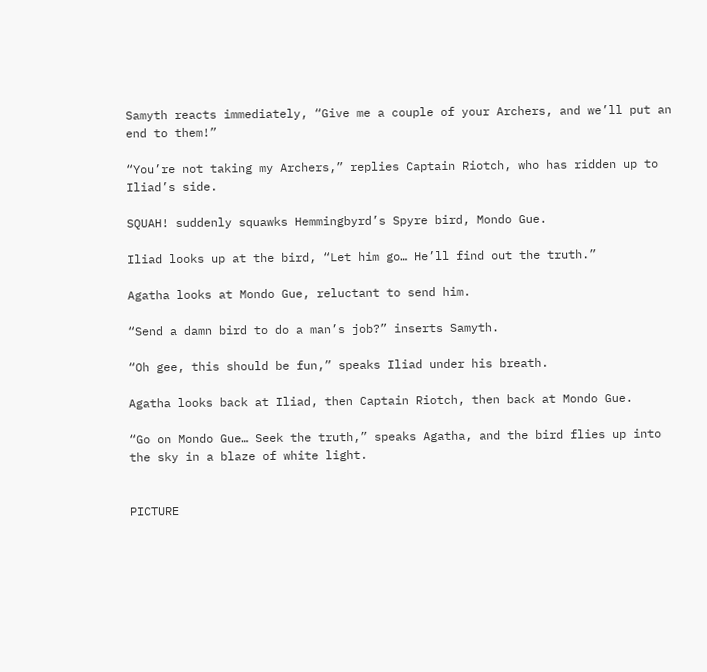Samyth reacts immediately, “Give me a couple of your Archers, and we’ll put an end to them!”

“You’re not taking my Archers,” replies Captain Riotch, who has ridden up to Iliad’s side.

SQUAH! suddenly squawks Hemmingbyrd’s Spyre bird, Mondo Gue.

Iliad looks up at the bird, “Let him go… He’ll find out the truth.”

Agatha looks at Mondo Gue, reluctant to send him.

“Send a damn bird to do a man’s job?” inserts Samyth.

“Oh gee, this should be fun,” speaks Iliad under his breath.

Agatha looks back at Iliad, then Captain Riotch, then back at Mondo Gue.

“Go on Mondo Gue… Seek the truth,” speaks Agatha, and the bird flies up into the sky in a blaze of white light.


PICTURE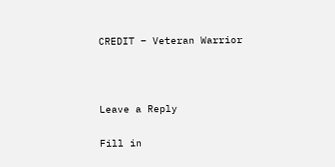CREDIT – Veteran Warrior



Leave a Reply

Fill in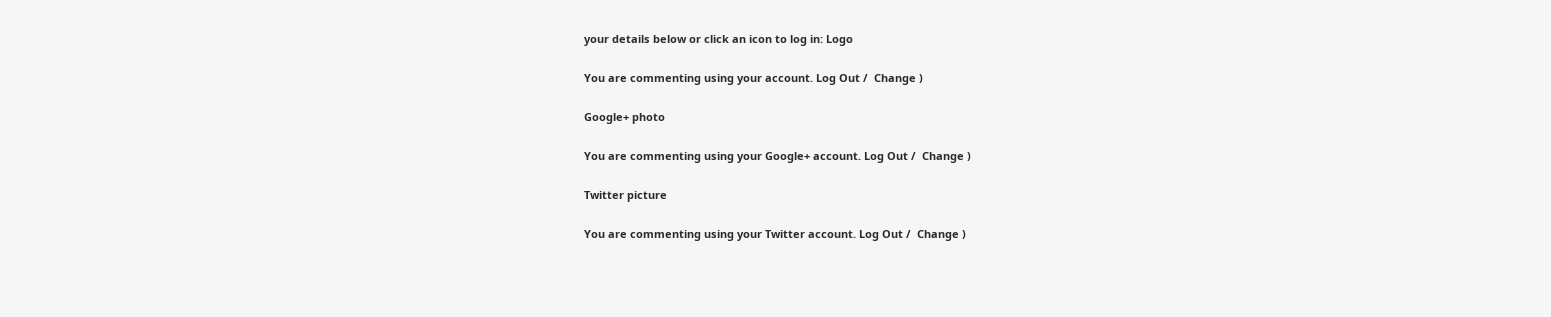your details below or click an icon to log in: Logo

You are commenting using your account. Log Out /  Change )

Google+ photo

You are commenting using your Google+ account. Log Out /  Change )

Twitter picture

You are commenting using your Twitter account. Log Out /  Change )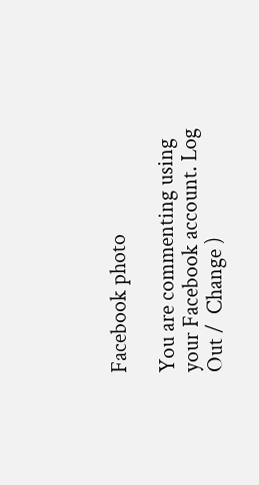Facebook photo

You are commenting using your Facebook account. Log Out /  Change )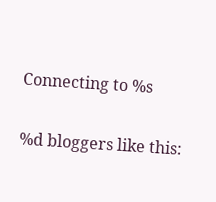Connecting to %s

%d bloggers like this: